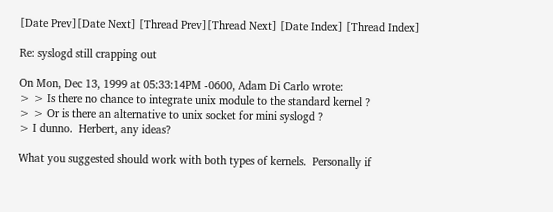[Date Prev][Date Next] [Thread Prev][Thread Next] [Date Index] [Thread Index]

Re: syslogd still crapping out

On Mon, Dec 13, 1999 at 05:33:14PM -0600, Adam Di Carlo wrote:
> > Is there no chance to integrate unix module to the standard kernel ?
> > Or is there an alternative to unix socket for mini syslogd ?
> I dunno.  Herbert, any ideas?

What you suggested should work with both types of kernels.  Personally if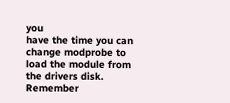you
have the time you can change modprobe to load the module from the drivers disk.
Remember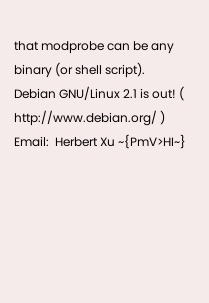that modprobe can be any binary (or shell script).
Debian GNU/Linux 2.1 is out! ( http://www.debian.org/ )
Email:  Herbert Xu ~{PmV>HI~}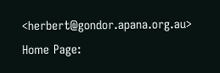<herbert@gondor.apana.org.au>
Home Page: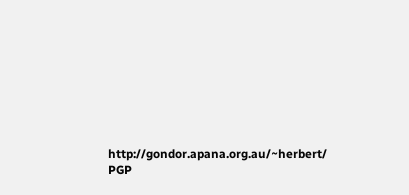http://gondor.apana.org.au/~herbert/
PGP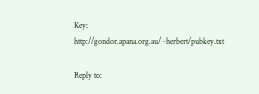Key: http://gondor.apana.org.au/~herbert/pubkey.txt

Reply to: